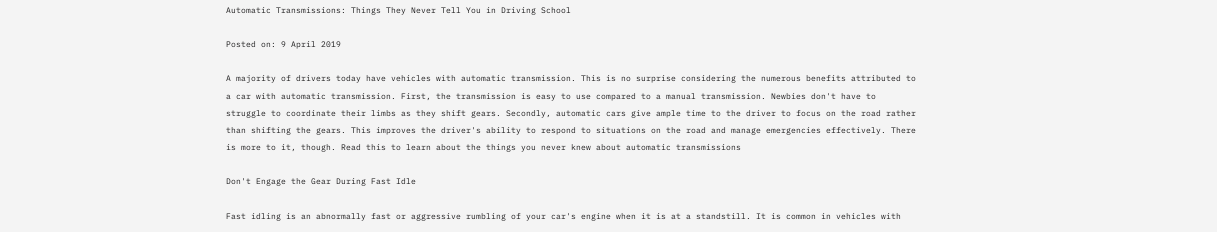Automatic Transmissions: Things They Never Tell You in Driving School

Posted on: 9 April 2019

A majority of drivers today have vehicles with automatic transmission. This is no surprise considering the numerous benefits attributed to a car with automatic transmission. First, the transmission is easy to use compared to a manual transmission. Newbies don't have to struggle to coordinate their limbs as they shift gears. Secondly, automatic cars give ample time to the driver to focus on the road rather than shifting the gears. This improves the driver's ability to respond to situations on the road and manage emergencies effectively. There is more to it, though. Read this to learn about the things you never knew about automatic transmissions

Don't Engage the Gear During Fast Idle

Fast idling is an abnormally fast or aggressive rumbling of your car's engine when it is at a standstill. It is common in vehicles with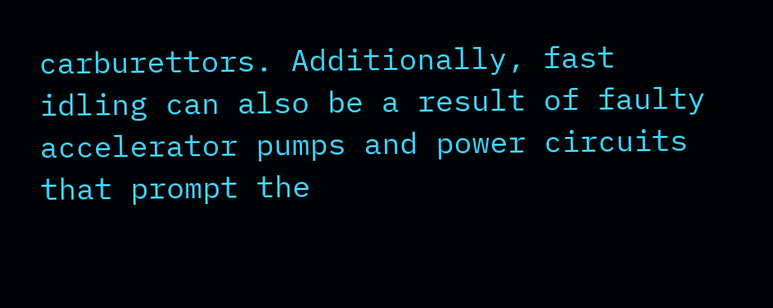carburettors. Additionally, fast idling can also be a result of faulty accelerator pumps and power circuits that prompt the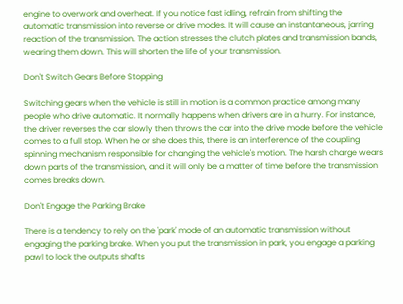engine to overwork and overheat. If you notice fast idling, refrain from shifting the automatic transmission into reverse or drive modes. It will cause an instantaneous, jarring reaction of the transmission. The action stresses the clutch plates and transmission bands, wearing them down. This will shorten the life of your transmission.

Don't Switch Gears Before Stopping

Switching gears when the vehicle is still in motion is a common practice among many people who drive automatic. It normally happens when drivers are in a hurry. For instance, the driver reverses the car slowly then throws the car into the drive mode before the vehicle comes to a full stop. When he or she does this, there is an interference of the coupling spinning mechanism responsible for changing the vehicle's motion. The harsh charge wears down parts of the transmission, and it will only be a matter of time before the transmission comes breaks down.

Don't Engage the Parking Brake

There is a tendency to rely on the 'park' mode of an automatic transmission without engaging the parking brake. When you put the transmission in park, you engage a parking pawl to lock the outputs shafts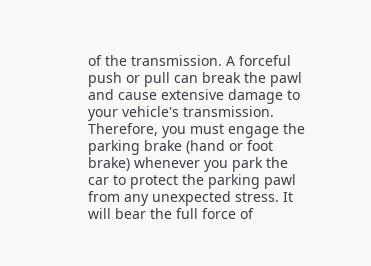of the transmission. A forceful push or pull can break the pawl and cause extensive damage to your vehicle's transmission. Therefore, you must engage the parking brake (hand or foot brake) whenever you park the car to protect the parking pawl from any unexpected stress. It will bear the full force of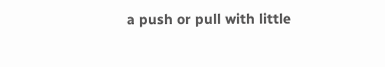a push or pull with little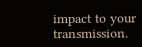impact to your transmission.